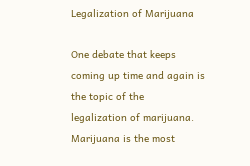Legalization of Marijuana

One debate that keeps coming up time and again is the topic of the
legalization of marijuana. Marijuana is the most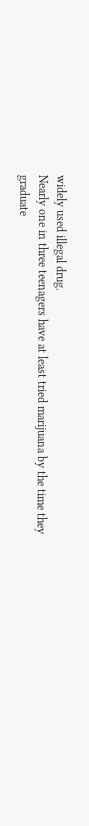widely used illegal drug.
Nearly one in three teenagers have at least tried marijuana by the time they
graduate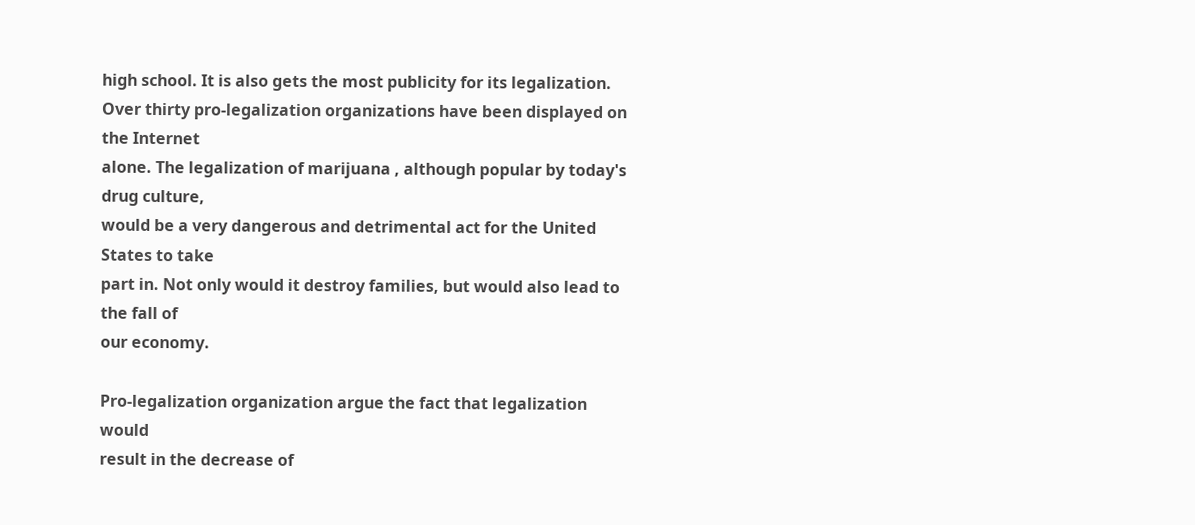high school. It is also gets the most publicity for its legalization.
Over thirty pro-legalization organizations have been displayed on the Internet
alone. The legalization of marijuana , although popular by today's drug culture,
would be a very dangerous and detrimental act for the United States to take
part in. Not only would it destroy families, but would also lead to the fall of
our economy.

Pro-legalization organization argue the fact that legalization would
result in the decrease of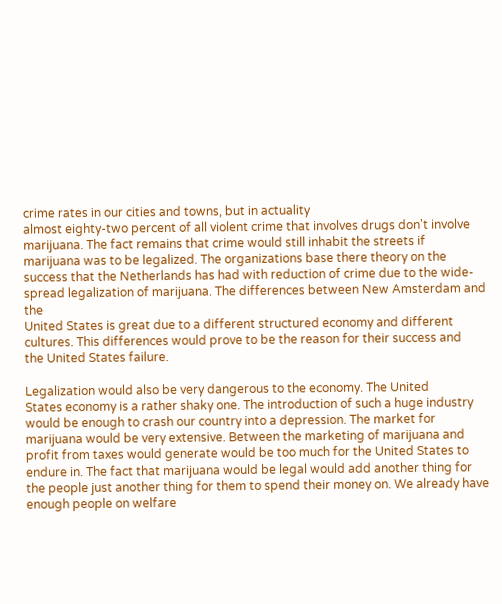crime rates in our cities and towns, but in actuality
almost eighty-two percent of all violent crime that involves drugs don't involve
marijuana. The fact remains that crime would still inhabit the streets if
marijuana was to be legalized. The organizations base there theory on the
success that the Netherlands has had with reduction of crime due to the wide-
spread legalization of marijuana. The differences between New Amsterdam and the
United States is great due to a different structured economy and different
cultures. This differences would prove to be the reason for their success and
the United States failure.

Legalization would also be very dangerous to the economy. The United
States economy is a rather shaky one. The introduction of such a huge industry
would be enough to crash our country into a depression. The market for
marijuana would be very extensive. Between the marketing of marijuana and
profit from taxes would generate would be too much for the United States to
endure in. The fact that marijuana would be legal would add another thing for
the people just another thing for them to spend their money on. We already have
enough people on welfare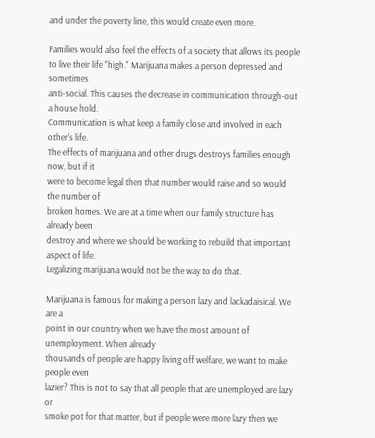and under the poverty line, this would create even more.

Families would also feel the effects of a society that allows its people
to live their life "high." Marijuana makes a person depressed and sometimes
anti-social. This causes the decrease in communication through-out a house hold.
Communication is what keep a family close and involved in each other's life.
The effects of marijuana and other drugs destroys families enough now, but if it
were to become legal then that number would raise and so would the number of
broken homes. We are at a time when our family structure has already been
destroy and where we should be working to rebuild that important aspect of life.
Legalizing marijuana would not be the way to do that.

Marijuana is famous for making a person lazy and lackadaisical. We are a
point in our country when we have the most amount of unemployment. When already
thousands of people are happy living off welfare, we want to make people even
lazier? This is not to say that all people that are unemployed are lazy or
smoke pot for that matter, but if people were more lazy then we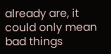already are, it
could only mean bad things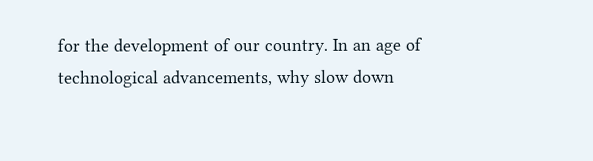for the development of our country. In an age of
technological advancements, why slow down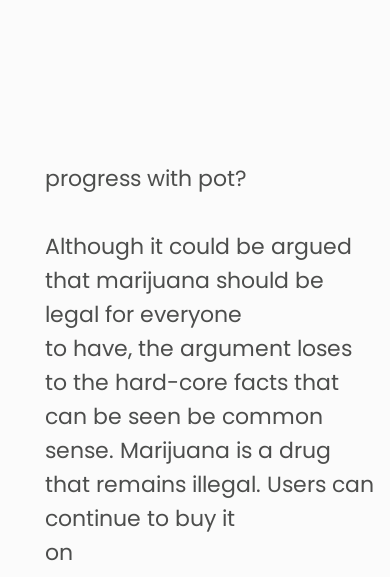progress with pot?

Although it could be argued that marijuana should be legal for everyone
to have, the argument loses to the hard-core facts that can be seen be common
sense. Marijuana is a drug that remains illegal. Users can continue to buy it
on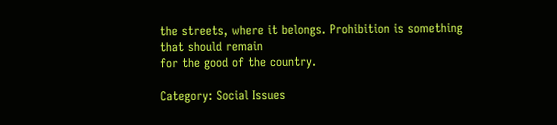the streets, where it belongs. Prohibition is something that should remain
for the good of the country.

Category: Social Issues